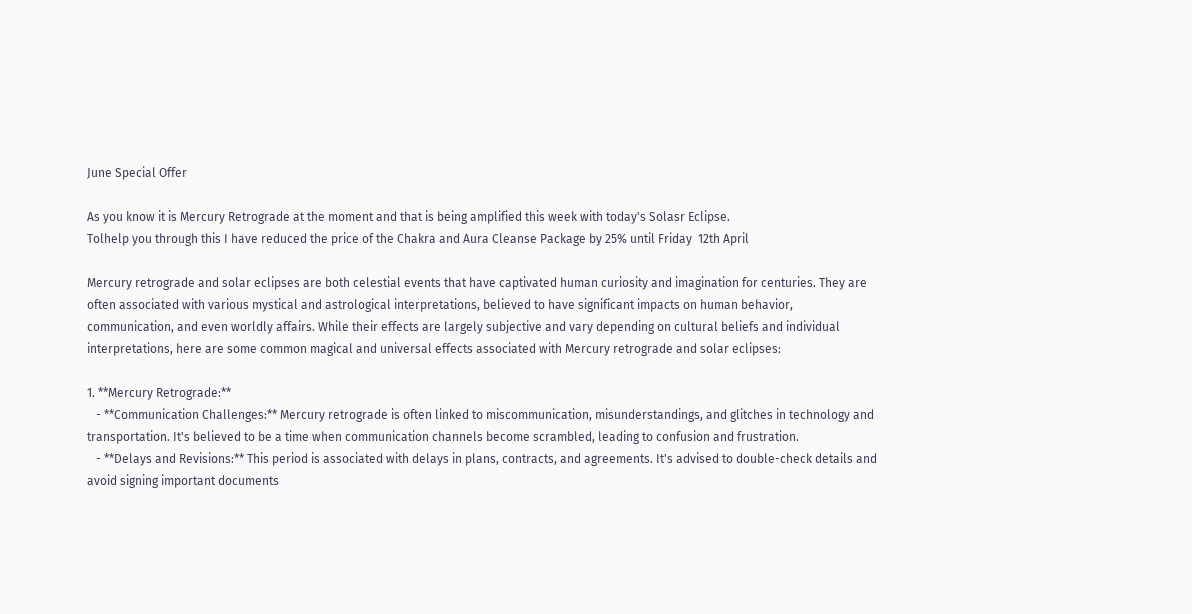June Special Offer

As you know it is Mercury Retrograde at the moment and that is being amplified this week with today's Solasr Eclipse.
Tolhelp you through this I have reduced the price of the Chakra and Aura Cleanse Package by 25% until Friday  12th April

Mercury retrograde and solar eclipses are both celestial events that have captivated human curiosity and imagination for centuries. They are often associated with various mystical and astrological interpretations, believed to have significant impacts on human behavior, communication, and even worldly affairs. While their effects are largely subjective and vary depending on cultural beliefs and individual interpretations, here are some common magical and universal effects associated with Mercury retrograde and solar eclipses:

1. **Mercury Retrograde:**
   - **Communication Challenges:** Mercury retrograde is often linked to miscommunication, misunderstandings, and glitches in technology and transportation. It's believed to be a time when communication channels become scrambled, leading to confusion and frustration.
   - **Delays and Revisions:** This period is associated with delays in plans, contracts, and agreements. It's advised to double-check details and avoid signing important documents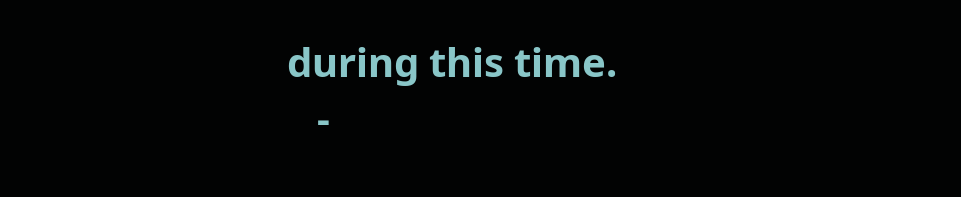during this time.
   -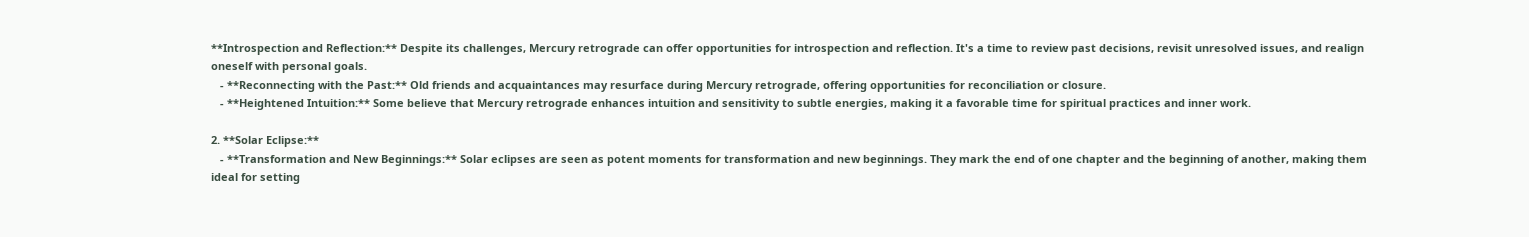**Introspection and Reflection:** Despite its challenges, Mercury retrograde can offer opportunities for introspection and reflection. It's a time to review past decisions, revisit unresolved issues, and realign oneself with personal goals.
   - **Reconnecting with the Past:** Old friends and acquaintances may resurface during Mercury retrograde, offering opportunities for reconciliation or closure.
   - **Heightened Intuition:** Some believe that Mercury retrograde enhances intuition and sensitivity to subtle energies, making it a favorable time for spiritual practices and inner work.

2. **Solar Eclipse:**
   - **Transformation and New Beginnings:** Solar eclipses are seen as potent moments for transformation and new beginnings. They mark the end of one chapter and the beginning of another, making them ideal for setting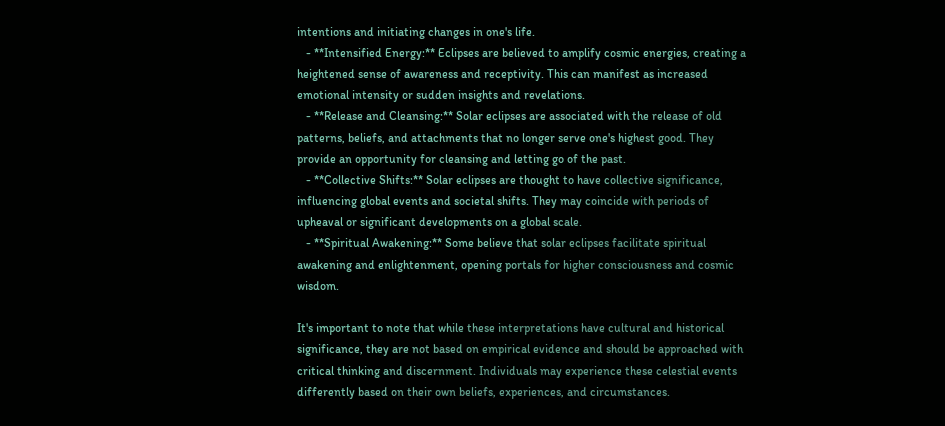intentions and initiating changes in one's life.
   - **Intensified Energy:** Eclipses are believed to amplify cosmic energies, creating a heightened sense of awareness and receptivity. This can manifest as increased emotional intensity or sudden insights and revelations.
   - **Release and Cleansing:** Solar eclipses are associated with the release of old patterns, beliefs, and attachments that no longer serve one's highest good. They provide an opportunity for cleansing and letting go of the past.
   - **Collective Shifts:** Solar eclipses are thought to have collective significance, influencing global events and societal shifts. They may coincide with periods of upheaval or significant developments on a global scale.
   - **Spiritual Awakening:** Some believe that solar eclipses facilitate spiritual awakening and enlightenment, opening portals for higher consciousness and cosmic wisdom.

It's important to note that while these interpretations have cultural and historical significance, they are not based on empirical evidence and should be approached with critical thinking and discernment. Individuals may experience these celestial events differently based on their own beliefs, experiences, and circumstances.